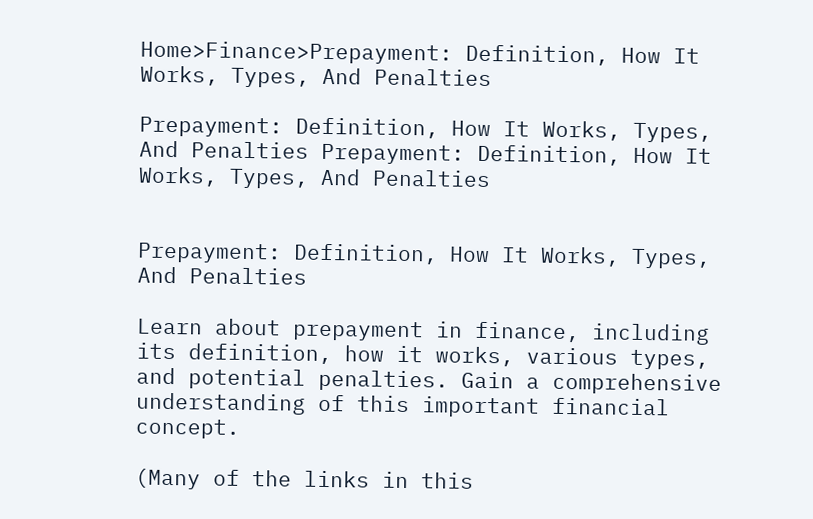Home>Finance>Prepayment: Definition, How It Works, Types, And Penalties

Prepayment: Definition, How It Works, Types, And Penalties Prepayment: Definition, How It Works, Types, And Penalties


Prepayment: Definition, How It Works, Types, And Penalties

Learn about prepayment in finance, including its definition, how it works, various types, and potential penalties. Gain a comprehensive understanding of this important financial concept.

(Many of the links in this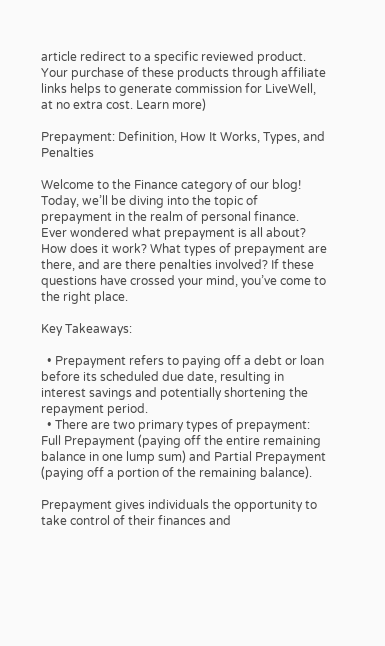article redirect to a specific reviewed product. Your purchase of these products through affiliate links helps to generate commission for LiveWell, at no extra cost. Learn more)

Prepayment: Definition, How It Works, Types, and Penalties

Welcome to the Finance category of our blog! Today, we’ll be diving into the topic of prepayment in the realm of personal finance. Ever wondered what prepayment is all about? How does it work? What types of prepayment are there, and are there penalties involved? If these questions have crossed your mind, you’ve come to the right place.

Key Takeaways:

  • Prepayment refers to paying off a debt or loan before its scheduled due date, resulting in interest savings and potentially shortening the repayment period.
  • There are two primary types of prepayment: Full Prepayment (paying off the entire remaining balance in one lump sum) and Partial Prepayment (paying off a portion of the remaining balance).

Prepayment gives individuals the opportunity to take control of their finances and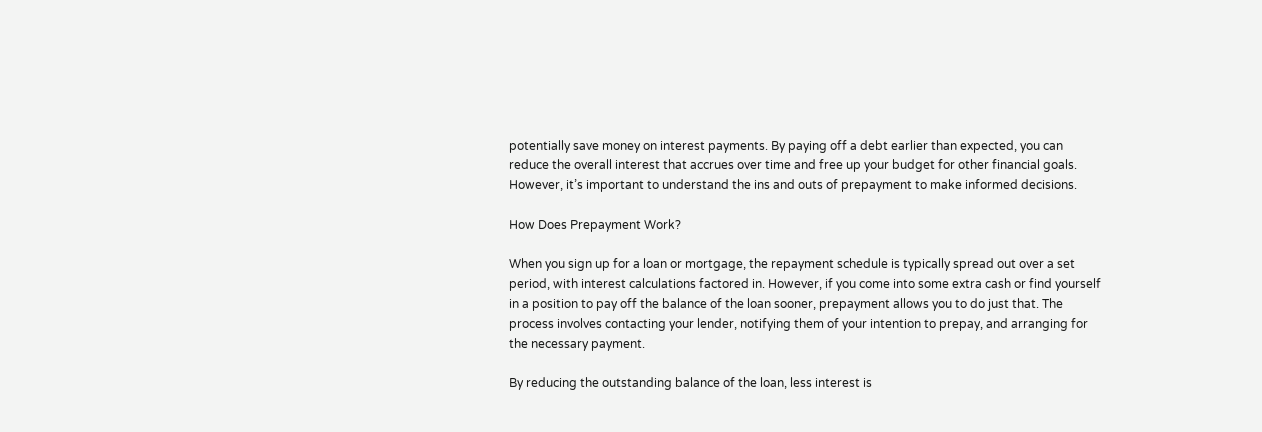potentially save money on interest payments. By paying off a debt earlier than expected, you can reduce the overall interest that accrues over time and free up your budget for other financial goals. However, it’s important to understand the ins and outs of prepayment to make informed decisions.

How Does Prepayment Work?

When you sign up for a loan or mortgage, the repayment schedule is typically spread out over a set period, with interest calculations factored in. However, if you come into some extra cash or find yourself in a position to pay off the balance of the loan sooner, prepayment allows you to do just that. The process involves contacting your lender, notifying them of your intention to prepay, and arranging for the necessary payment.

By reducing the outstanding balance of the loan, less interest is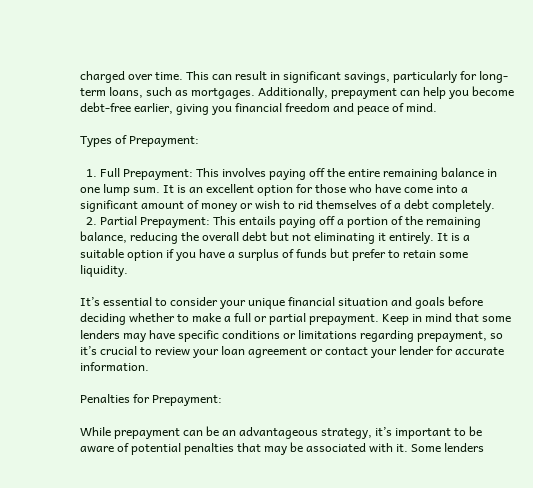charged over time. This can result in significant savings, particularly for long-term loans, such as mortgages. Additionally, prepayment can help you become debt-free earlier, giving you financial freedom and peace of mind.

Types of Prepayment:

  1. Full Prepayment: This involves paying off the entire remaining balance in one lump sum. It is an excellent option for those who have come into a significant amount of money or wish to rid themselves of a debt completely.
  2. Partial Prepayment: This entails paying off a portion of the remaining balance, reducing the overall debt but not eliminating it entirely. It is a suitable option if you have a surplus of funds but prefer to retain some liquidity.

It’s essential to consider your unique financial situation and goals before deciding whether to make a full or partial prepayment. Keep in mind that some lenders may have specific conditions or limitations regarding prepayment, so it’s crucial to review your loan agreement or contact your lender for accurate information.

Penalties for Prepayment:

While prepayment can be an advantageous strategy, it’s important to be aware of potential penalties that may be associated with it. Some lenders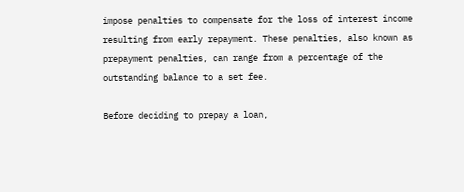impose penalties to compensate for the loss of interest income resulting from early repayment. These penalties, also known as prepayment penalties, can range from a percentage of the outstanding balance to a set fee.

Before deciding to prepay a loan,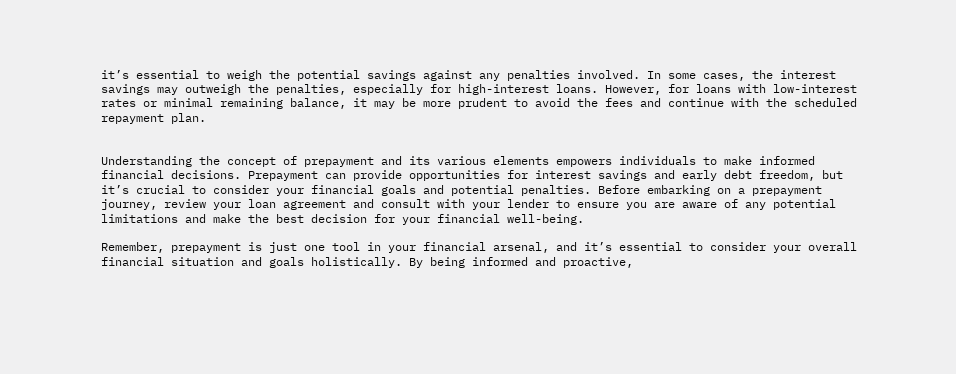it’s essential to weigh the potential savings against any penalties involved. In some cases, the interest savings may outweigh the penalties, especially for high-interest loans. However, for loans with low-interest rates or minimal remaining balance, it may be more prudent to avoid the fees and continue with the scheduled repayment plan.


Understanding the concept of prepayment and its various elements empowers individuals to make informed financial decisions. Prepayment can provide opportunities for interest savings and early debt freedom, but it’s crucial to consider your financial goals and potential penalties. Before embarking on a prepayment journey, review your loan agreement and consult with your lender to ensure you are aware of any potential limitations and make the best decision for your financial well-being.

Remember, prepayment is just one tool in your financial arsenal, and it’s essential to consider your overall financial situation and goals holistically. By being informed and proactive,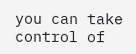you can take control of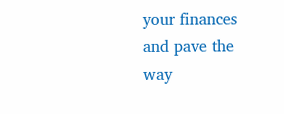your finances and pave the way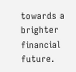towards a brighter financial future.